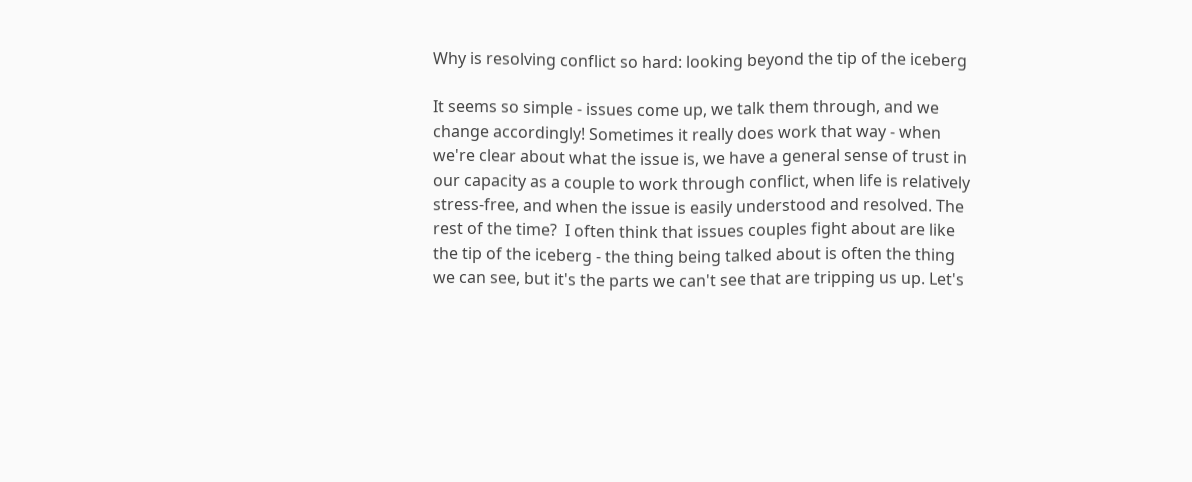Why is resolving conflict so hard: looking beyond the tip of the iceberg

It seems so simple - issues come up, we talk them through, and we change accordingly! Sometimes it really does work that way - when we're clear about what the issue is, we have a general sense of trust in our capacity as a couple to work through conflict, when life is relatively stress-free, and when the issue is easily understood and resolved. The rest of the time?  I often think that issues couples fight about are like the tip of the iceberg - the thing being talked about is often the thing we can see, but it's the parts we can't see that are tripping us up. Let's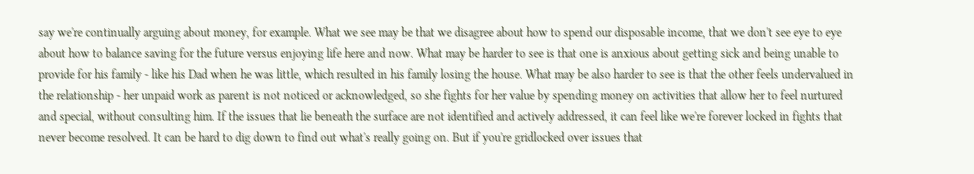say we're continually arguing about money, for example. What we see may be that we disagree about how to spend our disposable income, that we don't see eye to eye about how to balance saving for the future versus enjoying life here and now. What may be harder to see is that one is anxious about getting sick and being unable to provide for his family - like his Dad when he was little, which resulted in his family losing the house. What may be also harder to see is that the other feels undervalued in the relationship - her unpaid work as parent is not noticed or acknowledged, so she fights for her value by spending money on activities that allow her to feel nurtured and special, without consulting him. If the issues that lie beneath the surface are not identified and actively addressed, it can feel like we're forever locked in fights that never become resolved. It can be hard to dig down to find out what's really going on. But if you're gridlocked over issues that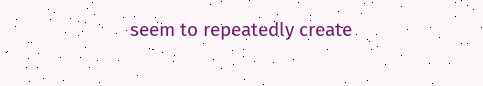seem to repeatedly create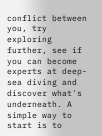conflict between you, try exploring further, see if you can become experts at deep-sea diving and discover what's underneath. A simple way to start is to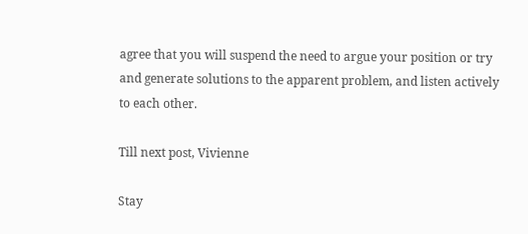agree that you will suspend the need to argue your position or try and generate solutions to the apparent problem, and listen actively to each other.

Till next post, Vivienne

Stay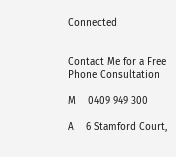Connected


Contact Me for a Free Phone Consultation

M    0409 949 300

A    6 Stamford Court,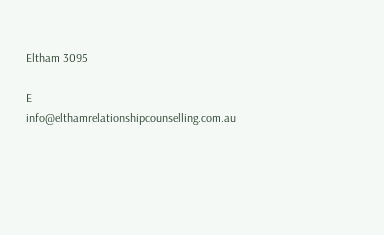Eltham 3095

E    info@elthamrelationshipcounselling.com.au